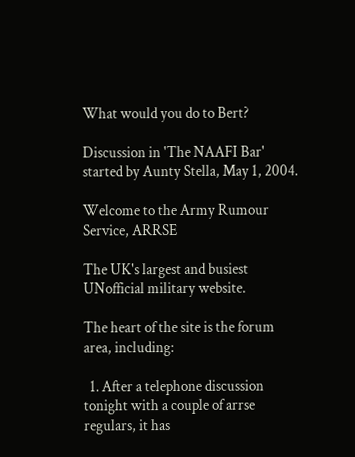What would you do to Bert?

Discussion in 'The NAAFI Bar' started by Aunty Stella, May 1, 2004.

Welcome to the Army Rumour Service, ARRSE

The UK's largest and busiest UNofficial military website.

The heart of the site is the forum area, including:

  1. After a telephone discussion tonight with a couple of arrse regulars, it has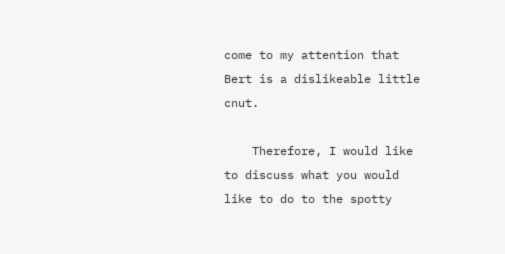come to my attention that Bert is a dislikeable little cnut.

    Therefore, I would like to discuss what you would like to do to the spotty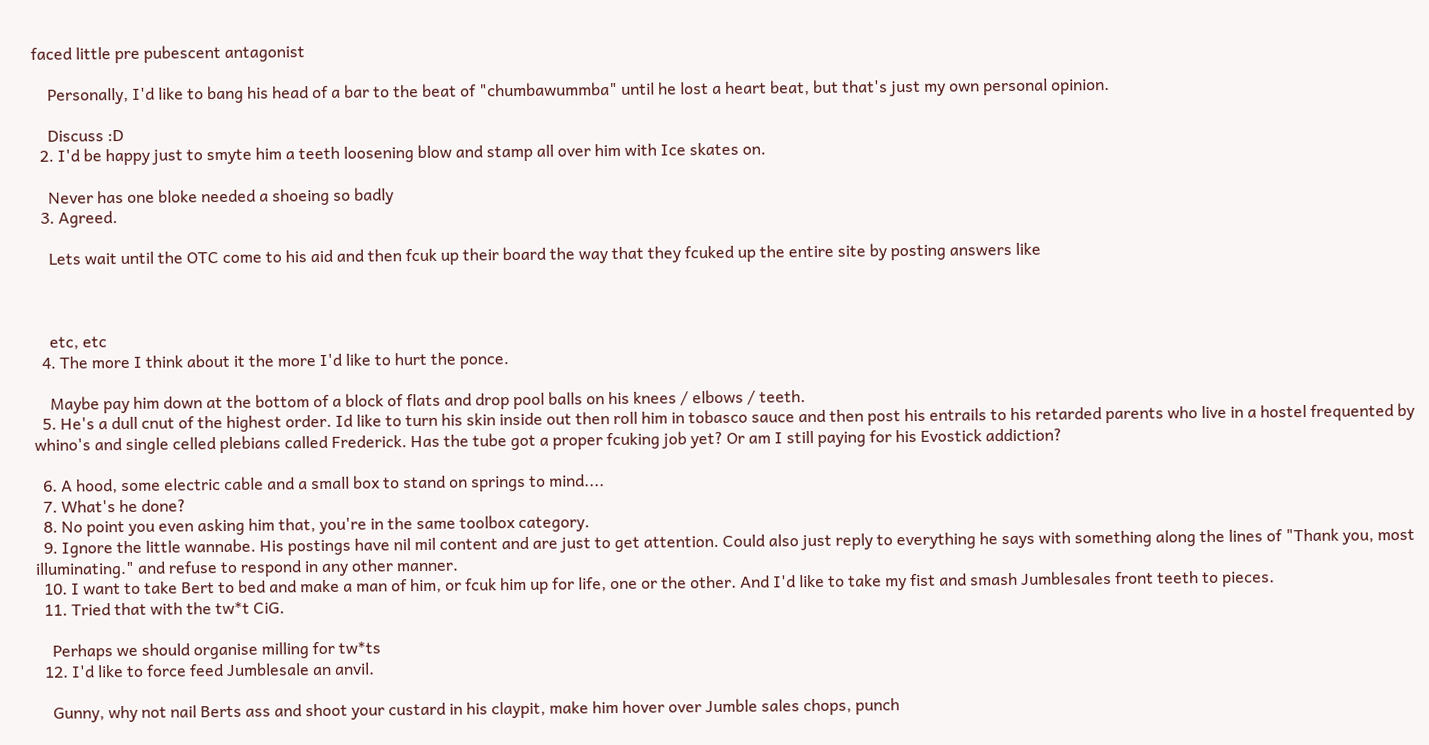faced little pre pubescent antagonist

    Personally, I'd like to bang his head of a bar to the beat of "chumbawummba" until he lost a heart beat, but that's just my own personal opinion.

    Discuss :D
  2. I'd be happy just to smyte him a teeth loosening blow and stamp all over him with Ice skates on.

    Never has one bloke needed a shoeing so badly
  3. Agreed.

    Lets wait until the OTC come to his aid and then fcuk up their board the way that they fcuked up the entire site by posting answers like



    etc, etc
  4. The more I think about it the more I'd like to hurt the ponce.

    Maybe pay him down at the bottom of a block of flats and drop pool balls on his knees / elbows / teeth.
  5. He's a dull cnut of the highest order. Id like to turn his skin inside out then roll him in tobasco sauce and then post his entrails to his retarded parents who live in a hostel frequented by whino's and single celled plebians called Frederick. Has the tube got a proper fcuking job yet? Or am I still paying for his Evostick addiction?

  6. A hood, some electric cable and a small box to stand on springs to mind....
  7. What's he done?
  8. No point you even asking him that, you're in the same toolbox category.
  9. Ignore the little wannabe. His postings have nil mil content and are just to get attention. Could also just reply to everything he says with something along the lines of "Thank you, most illuminating." and refuse to respond in any other manner.
  10. I want to take Bert to bed and make a man of him, or fcuk him up for life, one or the other. And I'd like to take my fist and smash Jumblesales front teeth to pieces.
  11. Tried that with the tw*t CiG.

    Perhaps we should organise milling for tw*ts
  12. I'd like to force feed Jumblesale an anvil.

    Gunny, why not nail Berts ass and shoot your custard in his claypit, make him hover over Jumble sales chops, punch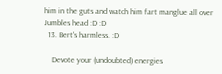him in the guts and watch him fart manglue all over Jumbles head :D :D
  13. Bert's harmless. :D

    Devote your (undoubted) energies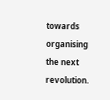towards organising the next revolution.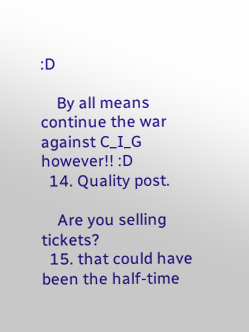:D

    By all means continue the war against C_I_G however!! :D
  14. Quality post.

    Are you selling tickets?
  15. that could have been the half-time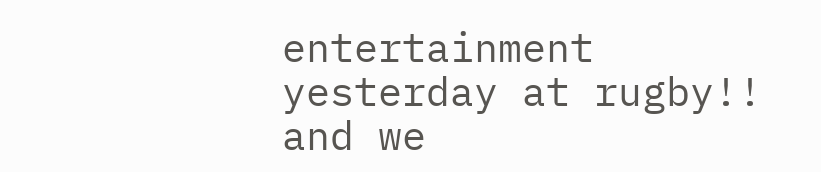entertainment yesterday at rugby!! and we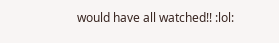would have all watched!! :lol: